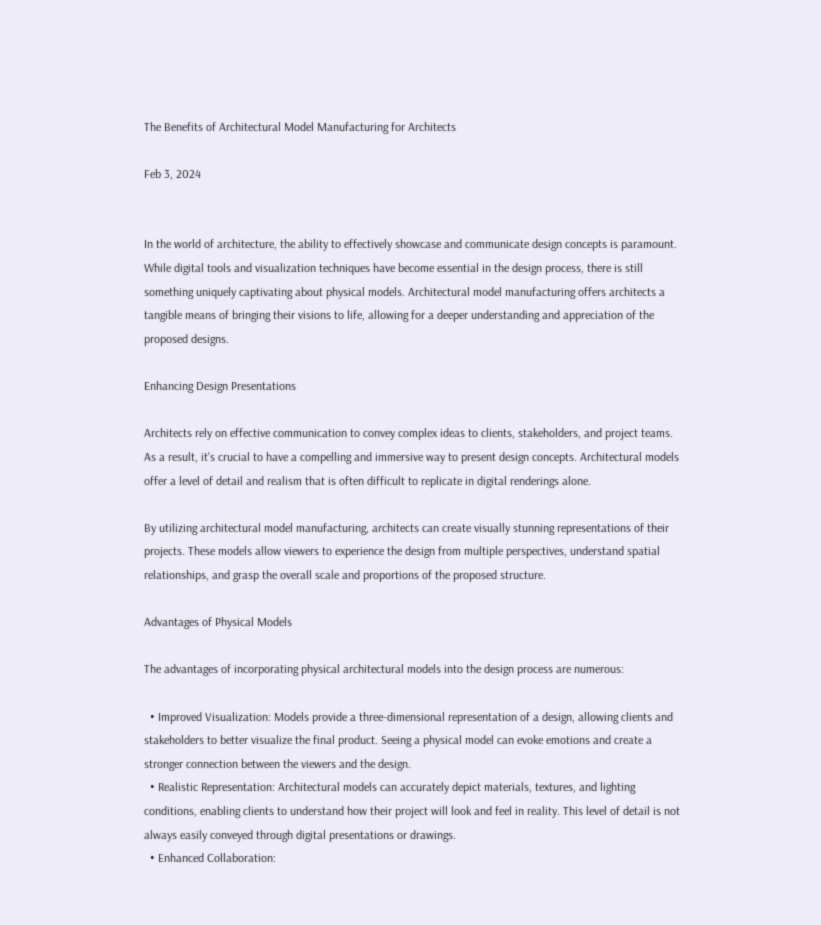The Benefits of Architectural Model Manufacturing for Architects

Feb 3, 2024


In the world of architecture, the ability to effectively showcase and communicate design concepts is paramount. While digital tools and visualization techniques have become essential in the design process, there is still something uniquely captivating about physical models. Architectural model manufacturing offers architects a tangible means of bringing their visions to life, allowing for a deeper understanding and appreciation of the proposed designs.

Enhancing Design Presentations

Architects rely on effective communication to convey complex ideas to clients, stakeholders, and project teams. As a result, it's crucial to have a compelling and immersive way to present design concepts. Architectural models offer a level of detail and realism that is often difficult to replicate in digital renderings alone.

By utilizing architectural model manufacturing, architects can create visually stunning representations of their projects. These models allow viewers to experience the design from multiple perspectives, understand spatial relationships, and grasp the overall scale and proportions of the proposed structure.

Advantages of Physical Models

The advantages of incorporating physical architectural models into the design process are numerous:

  • Improved Visualization: Models provide a three-dimensional representation of a design, allowing clients and stakeholders to better visualize the final product. Seeing a physical model can evoke emotions and create a stronger connection between the viewers and the design.
  • Realistic Representation: Architectural models can accurately depict materials, textures, and lighting conditions, enabling clients to understand how their project will look and feel in reality. This level of detail is not always easily conveyed through digital presentations or drawings.
  • Enhanced Collaboration: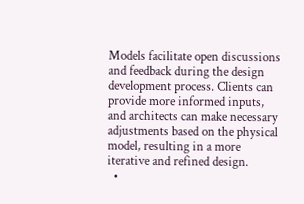Models facilitate open discussions and feedback during the design development process. Clients can provide more informed inputs, and architects can make necessary adjustments based on the physical model, resulting in a more iterative and refined design.
  •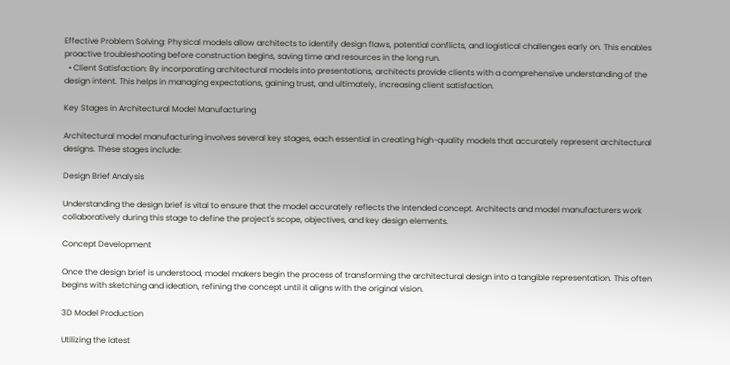Effective Problem Solving: Physical models allow architects to identify design flaws, potential conflicts, and logistical challenges early on. This enables proactive troubleshooting before construction begins, saving time and resources in the long run.
  • Client Satisfaction: By incorporating architectural models into presentations, architects provide clients with a comprehensive understanding of the design intent. This helps in managing expectations, gaining trust, and ultimately, increasing client satisfaction.

Key Stages in Architectural Model Manufacturing

Architectural model manufacturing involves several key stages, each essential in creating high-quality models that accurately represent architectural designs. These stages include:

Design Brief Analysis

Understanding the design brief is vital to ensure that the model accurately reflects the intended concept. Architects and model manufacturers work collaboratively during this stage to define the project's scope, objectives, and key design elements.

Concept Development

Once the design brief is understood, model makers begin the process of transforming the architectural design into a tangible representation. This often begins with sketching and ideation, refining the concept until it aligns with the original vision.

3D Model Production

Utilizing the latest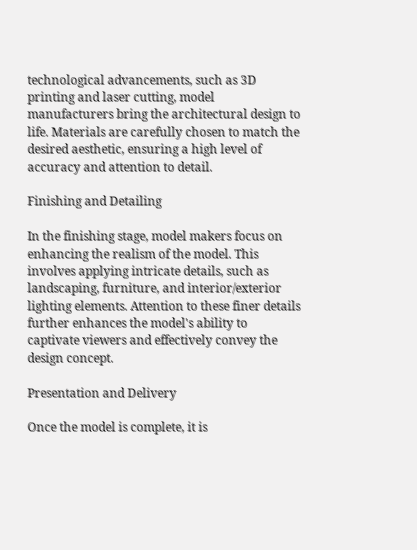technological advancements, such as 3D printing and laser cutting, model manufacturers bring the architectural design to life. Materials are carefully chosen to match the desired aesthetic, ensuring a high level of accuracy and attention to detail.

Finishing and Detailing

In the finishing stage, model makers focus on enhancing the realism of the model. This involves applying intricate details, such as landscaping, furniture, and interior/exterior lighting elements. Attention to these finer details further enhances the model's ability to captivate viewers and effectively convey the design concept.

Presentation and Delivery

Once the model is complete, it is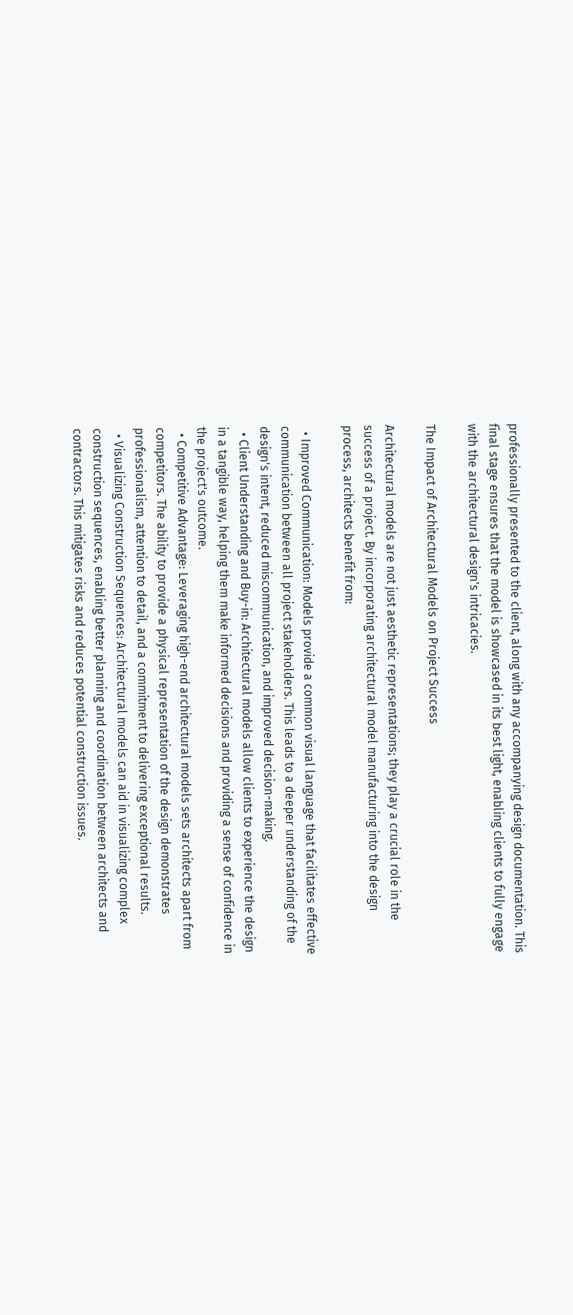professionally presented to the client, along with any accompanying design documentation. This final stage ensures that the model is showcased in its best light, enabling clients to fully engage with the architectural design's intricacies.

The Impact of Architectural Models on Project Success

Architectural models are not just aesthetic representations; they play a crucial role in the success of a project. By incorporating architectural model manufacturing into the design process, architects benefit from:

  • Improved Communication: Models provide a common visual language that facilitates effective communication between all project stakeholders. This leads to a deeper understanding of the design's intent, reduced miscommunication, and improved decision-making.
  • Client Understanding and Buy-in: Architectural models allow clients to experience the design in a tangible way, helping them make informed decisions and providing a sense of confidence in the project's outcome.
  • Competitive Advantage: Leveraging high-end architectural models sets architects apart from competitors. The ability to provide a physical representation of the design demonstrates professionalism, attention to detail, and a commitment to delivering exceptional results.
  • Visualizing Construction Sequences: Architectural models can aid in visualizing complex construction sequences, enabling better planning and coordination between architects and contractors. This mitigates risks and reduces potential construction issues.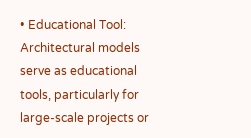• Educational Tool: Architectural models serve as educational tools, particularly for large-scale projects or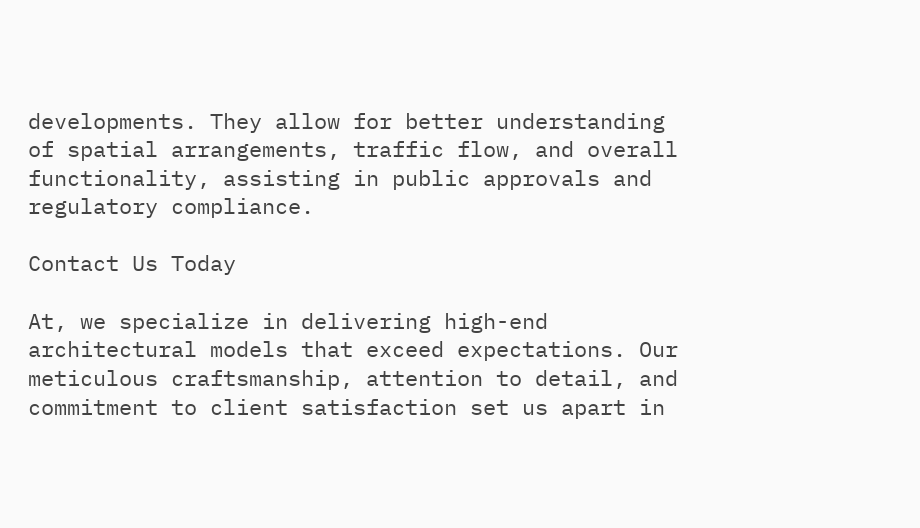developments. They allow for better understanding of spatial arrangements, traffic flow, and overall functionality, assisting in public approvals and regulatory compliance.

Contact Us Today

At, we specialize in delivering high-end architectural models that exceed expectations. Our meticulous craftsmanship, attention to detail, and commitment to client satisfaction set us apart in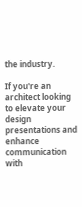the industry.

If you're an architect looking to elevate your design presentations and enhance communication with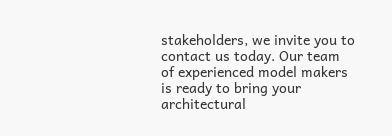stakeholders, we invite you to contact us today. Our team of experienced model makers is ready to bring your architectural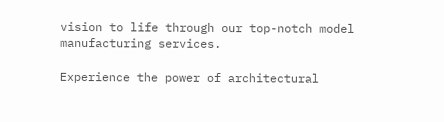vision to life through our top-notch model manufacturing services.

Experience the power of architectural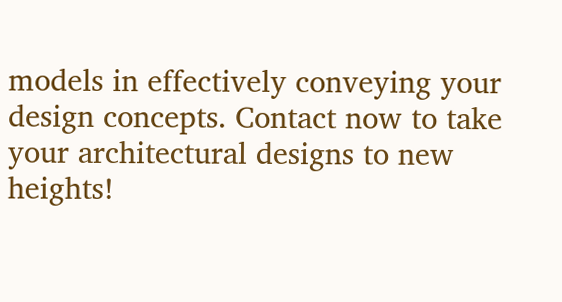models in effectively conveying your design concepts. Contact now to take your architectural designs to new heights!